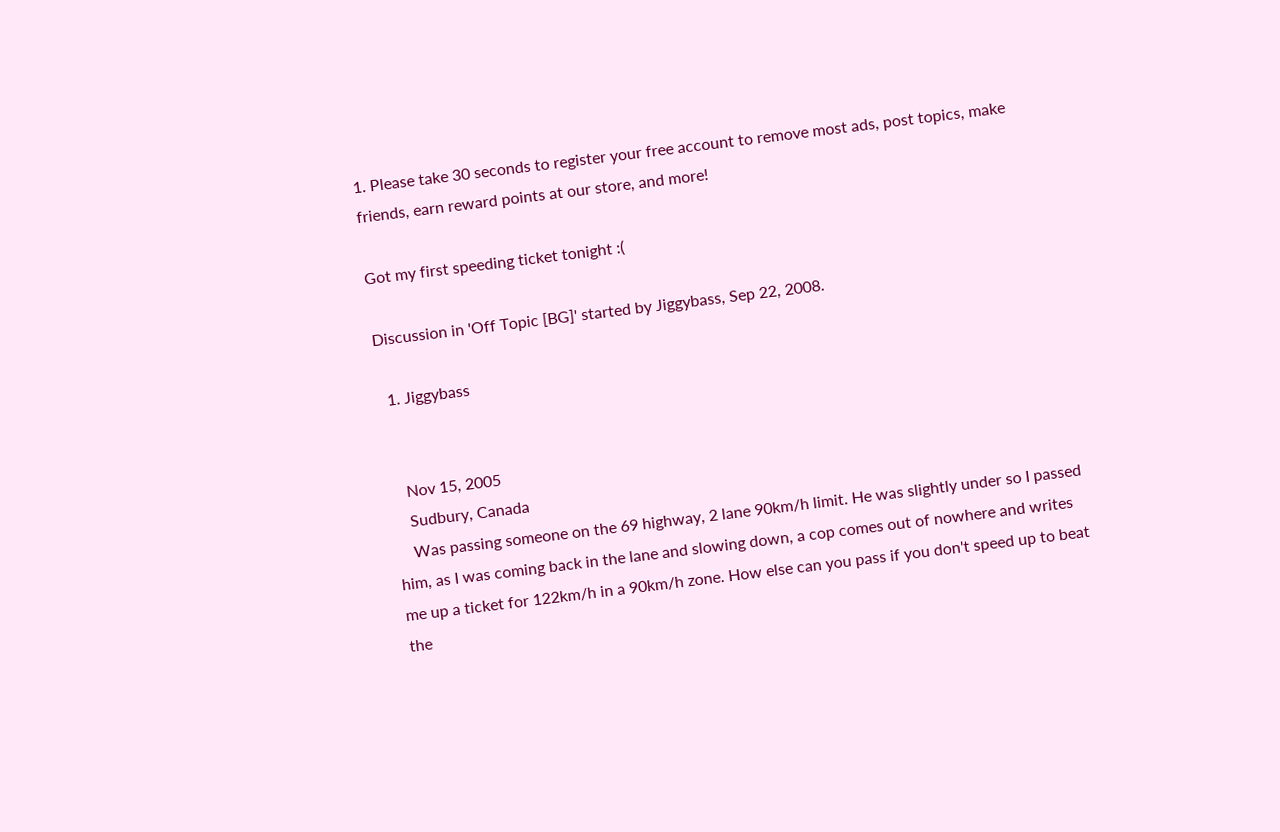1. Please take 30 seconds to register your free account to remove most ads, post topics, make friends, earn reward points at our store, and more!

Got my first speeding ticket tonight :(

Discussion in 'Off Topic [BG]' started by Jiggybass, Sep 22, 2008.

  1. Jiggybass


    Nov 15, 2005
    Sudbury, Canada
    Was passing someone on the 69 highway, 2 lane 90km/h limit. He was slightly under so I passed him, as I was coming back in the lane and slowing down, a cop comes out of nowhere and writes me up a ticket for 122km/h in a 90km/h zone. How else can you pass if you don't speed up to beat the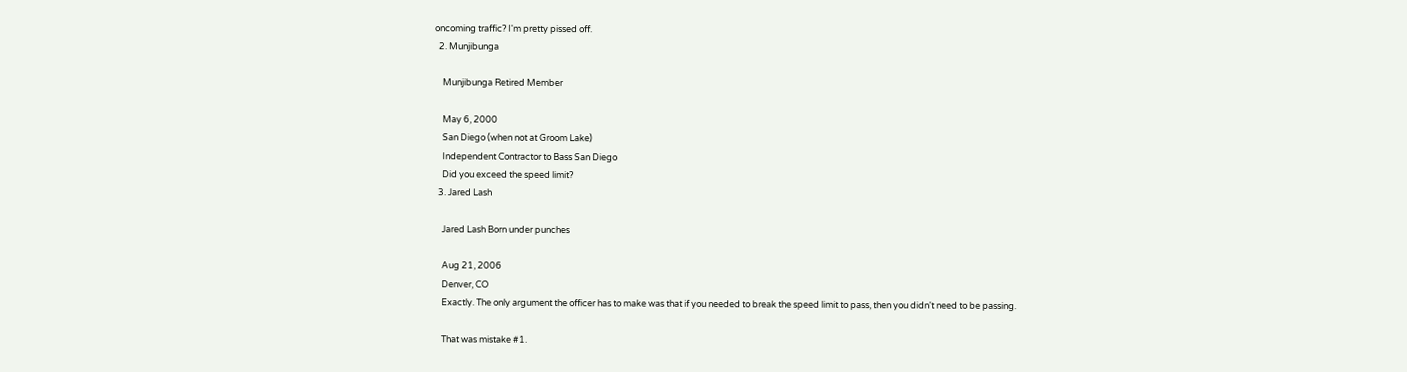oncoming traffic? I'm pretty pissed off.
  2. Munjibunga

    Munjibunga Retired Member

    May 6, 2000
    San Diego (when not at Groom Lake)
    Independent Contractor to Bass San Diego
    Did you exceed the speed limit?
  3. Jared Lash

    Jared Lash Born under punches

    Aug 21, 2006
    Denver, CO
    Exactly. The only argument the officer has to make was that if you needed to break the speed limit to pass, then you didn't need to be passing.

    That was mistake #1.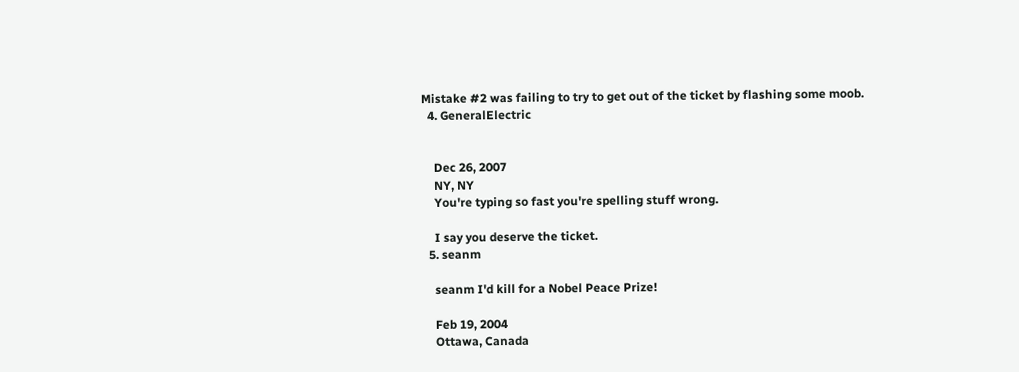Mistake #2 was failing to try to get out of the ticket by flashing some moob.
  4. GeneralElectric


    Dec 26, 2007
    NY, NY
    You're typing so fast you're spelling stuff wrong.

    I say you deserve the ticket.
  5. seanm

    seanm I'd kill for a Nobel Peace Prize!

    Feb 19, 2004
    Ottawa, Canada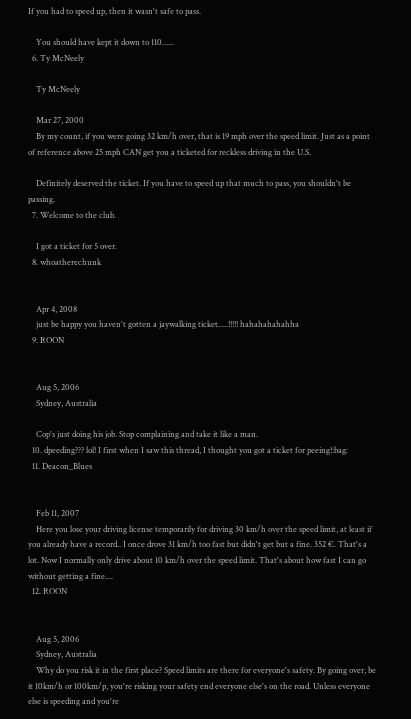If you had to speed up, then it wasn't safe to pass.

    You should have kept it down to 110......
  6. Ty McNeely

    Ty McNeely

    Mar 27, 2000
    By my count, if you were going 32 km/h over, that is 19 mph over the speed limit. Just as a point of reference above 25 mph CAN get you a ticketed for reckless driving in the U.S.

    Definitely deserved the ticket. If you have to speed up that much to pass, you shouldn't be passing.
  7. Welcome to the club.

    I got a ticket for 5 over.
  8. whoatherechunk


    Apr 4, 2008
    just be happy you haven't gotten a jaywalking ticket.....!!!!! hahahahahahha
  9. ROON


    Aug 5, 2006
    Sydney, Australia

    Cop's just doing his job. Stop complaining and take it like a man.
  10. dpeeding??? lol! I first when I saw this thread, I thought you got a ticket for peeing!:bag:
  11. Deacon_Blues


    Feb 11, 2007
    Here you lose your driving license temporarily for driving 30 km/h over the speed limit, at least if you already have a record.. I once drove 31 km/h too fast but didn't get but a fine. 352 €. That's a lot. Now I normally only drive about 10 km/h over the speed limit. That's about how fast I can go without getting a fine....
  12. ROON


    Aug 5, 2006
    Sydney, Australia
    Why do you risk it in the first place? Speed limits are there for everyone's safety. By going over, be it 10km/h or 100km/p, you're risking your safety end everyone else's on the road. Unless everyone else is speeding and you're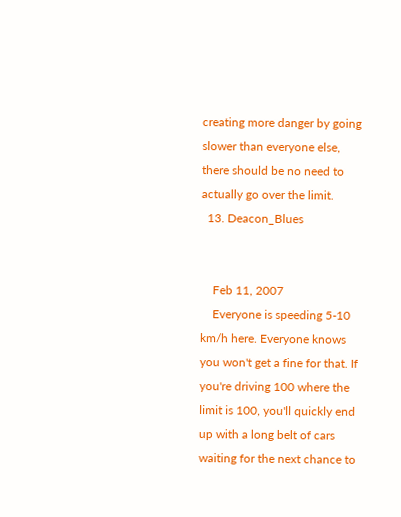creating more danger by going slower than everyone else, there should be no need to actually go over the limit.
  13. Deacon_Blues


    Feb 11, 2007
    Everyone is speeding 5-10 km/h here. Everyone knows you won't get a fine for that. If you're driving 100 where the limit is 100, you'll quickly end up with a long belt of cars waiting for the next chance to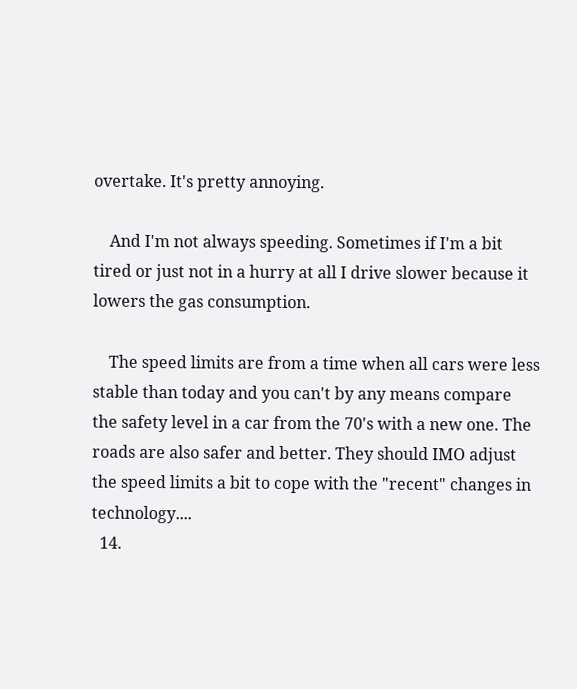overtake. It's pretty annoying.

    And I'm not always speeding. Sometimes if I'm a bit tired or just not in a hurry at all I drive slower because it lowers the gas consumption.

    The speed limits are from a time when all cars were less stable than today and you can't by any means compare the safety level in a car from the 70's with a new one. The roads are also safer and better. They should IMO adjust the speed limits a bit to cope with the "recent" changes in technology....
  14.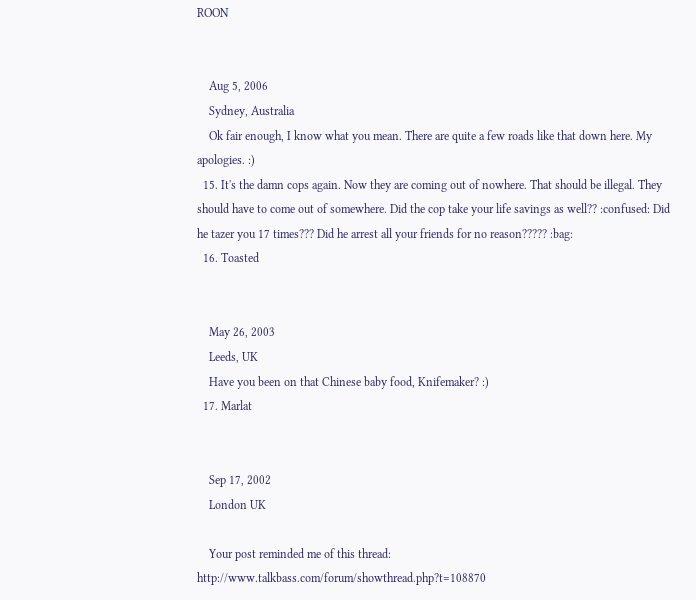ROON


    Aug 5, 2006
    Sydney, Australia
    Ok fair enough, I know what you mean. There are quite a few roads like that down here. My apologies. :)
  15. It's the damn cops again. Now they are coming out of nowhere. That should be illegal. They should have to come out of somewhere. Did the cop take your life savings as well?? :confused: Did he tazer you 17 times??? Did he arrest all your friends for no reason????? :bag:
  16. Toasted


    May 26, 2003
    Leeds, UK
    Have you been on that Chinese baby food, Knifemaker? :)
  17. Marlat


    Sep 17, 2002
    London UK

    Your post reminded me of this thread: http://www.talkbass.com/forum/showthread.php?t=108870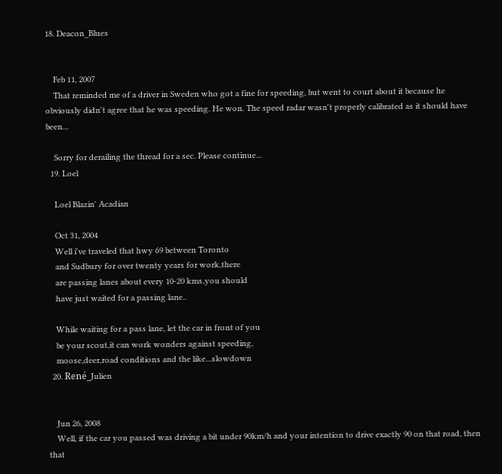18. Deacon_Blues


    Feb 11, 2007
    That reminded me of a driver in Sweden who got a fine for speeding, but went to court about it because he obviously didn't agree that he was speeding. He won. The speed radar wasn't properly calibrated as it should have been...

    Sorry for derailing the thread for a sec. Please continue...
  19. Loel

    Loel Blazin' Acadian

    Oct 31, 2004
    Well i've traveled that hwy 69 between Toronto
    and Sudbury for over twenty years for work,there
    are passing lanes about every 10-20 kms,you should
    have just waited for a passing lane..

    While waiting for a pass lane, let the car in front of you
    be your scout,it can work wonders against speeding,
    moose,deer,road conditions and the like...slowdown
  20. René_Julien


    Jun 26, 2008
    Well, if the car you passed was driving a bit under 90km/h and your intention to drive exactly 90 on that road, then that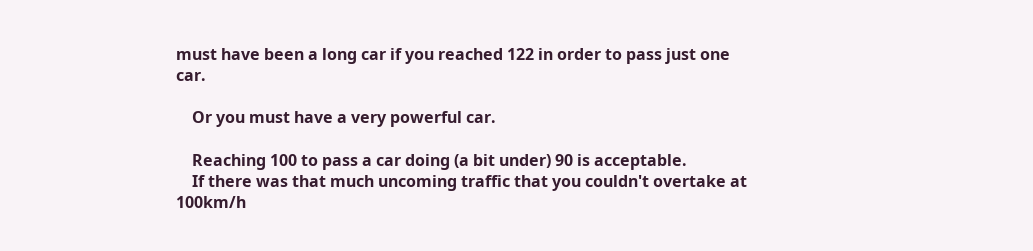must have been a long car if you reached 122 in order to pass just one car.

    Or you must have a very powerful car.

    Reaching 100 to pass a car doing (a bit under) 90 is acceptable.
    If there was that much uncoming traffic that you couldn't overtake at 100km/h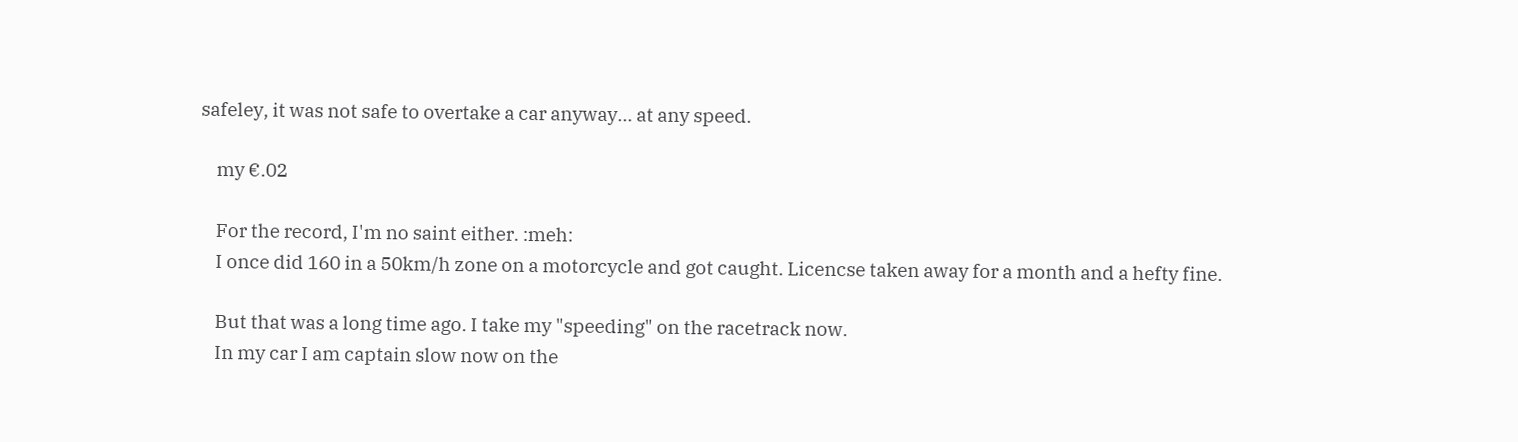safeley, it was not safe to overtake a car anyway... at any speed.

    my €.02

    For the record, I'm no saint either. :meh:
    I once did 160 in a 50km/h zone on a motorcycle and got caught. Licencse taken away for a month and a hefty fine.

    But that was a long time ago. I take my "speeding" on the racetrack now.
    In my car I am captain slow now on the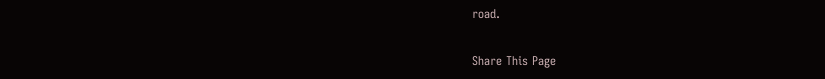road.

Share This Page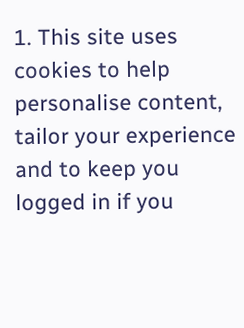1. This site uses cookies to help personalise content, tailor your experience and to keep you logged in if you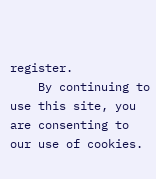register.
    By continuing to use this site, you are consenting to our use of cookies.